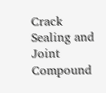Crack Sealing and Joint Compound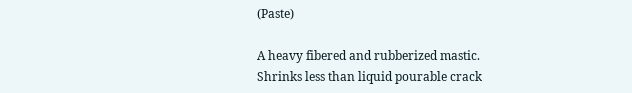(Paste)

A heavy fibered and rubberized mastic. Shrinks less than liquid pourable crack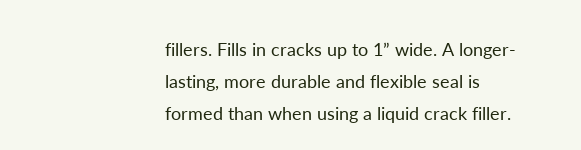fillers. Fills in cracks up to 1” wide. A longer-lasting, more durable and flexible seal is formed than when using a liquid crack filler.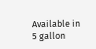Available in 5 gallon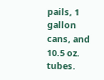pails, 1 gallon cans, and 10.5 oz. tubes.